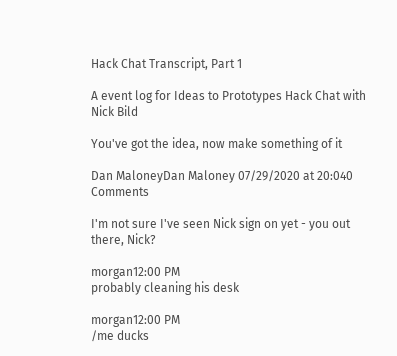Hack Chat Transcript, Part 1

A event log for Ideas to Prototypes Hack Chat with Nick Bild

You've got the idea, now make something of it

Dan MaloneyDan Maloney 07/29/2020 at 20:040 Comments

I'm not sure I've seen Nick sign on yet - you out there, Nick?

morgan12:00 PM
probably cleaning his desk

morgan12:00 PM
/me ducks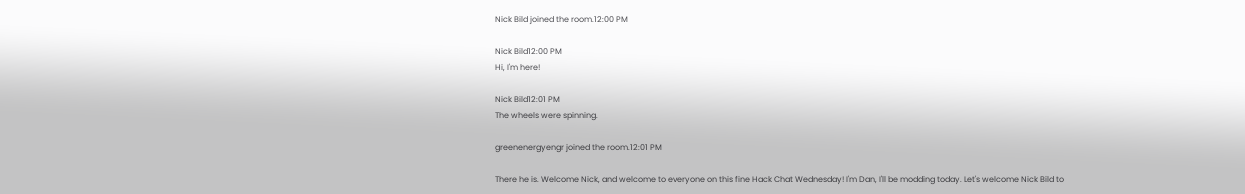Nick Bild joined the room.12:00 PM

Nick Bild12:00 PM
Hi, I'm here!

Nick Bild12:01 PM
The wheels were spinning.

greenenergyengr joined the room.12:01 PM

There he is. Welcome Nick, and welcome to everyone on this fine Hack Chat Wednesday! I'm Dan, I'll be modding today. Let's welcome Nick Bild to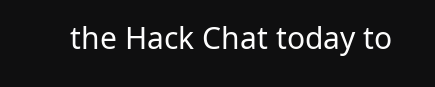the Hack Chat today to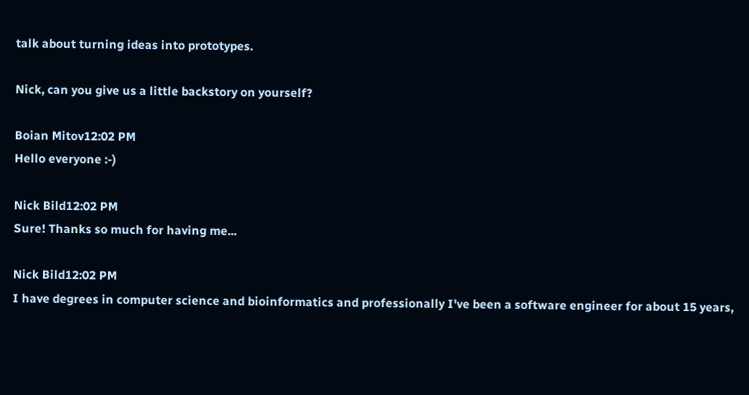talk about turning ideas into prototypes.

Nick, can you give us a little backstory on yourself?

Boian Mitov12:02 PM
Hello everyone :-)

Nick Bild12:02 PM
Sure! Thanks so much for having me...

Nick Bild12:02 PM
I have degrees in computer science and bioinformatics and professionally I've been a software engineer for about 15 years,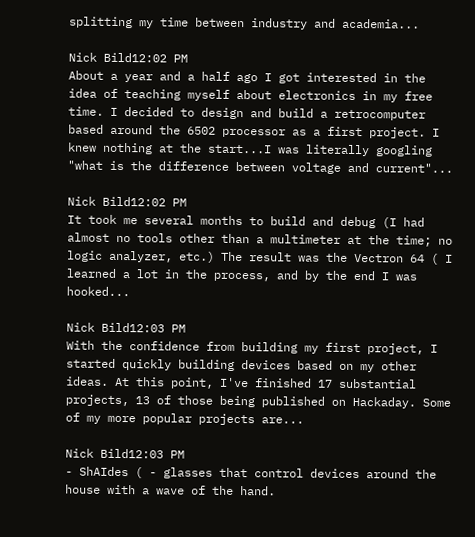splitting my time between industry and academia...

Nick Bild12:02 PM
About a year and a half ago I got interested in the idea of teaching myself about electronics in my free time. I decided to design and build a retrocomputer based around the 6502 processor as a first project. I knew nothing at the start...I was literally googling "what is the difference between voltage and current"...

Nick Bild12:02 PM
It took me several months to build and debug (I had almost no tools other than a multimeter at the time; no logic analyzer, etc.) The result was the Vectron 64 ( I learned a lot in the process, and by the end I was hooked...

Nick Bild12:03 PM
With the confidence from building my first project, I started quickly building devices based on my other ideas. At this point, I've finished 17 substantial projects, 13 of those being published on Hackaday. Some of my more popular projects are...

Nick Bild12:03 PM
- ShAIdes ( - glasses that control devices around the house with a wave of the hand.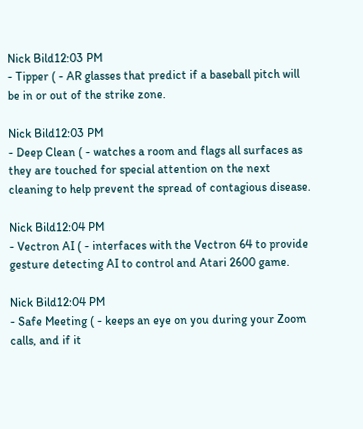Nick Bild12:03 PM
- Tipper ( - AR glasses that predict if a baseball pitch will be in or out of the strike zone.

Nick Bild12:03 PM
- Deep Clean ( - watches a room and flags all surfaces as they are touched for special attention on the next cleaning to help prevent the spread of contagious disease.

Nick Bild12:04 PM
- Vectron AI ( - interfaces with the Vectron 64 to provide gesture detecting AI to control and Atari 2600 game.

Nick Bild12:04 PM
- Safe Meeting ( - keeps an eye on you during your Zoom calls, and if it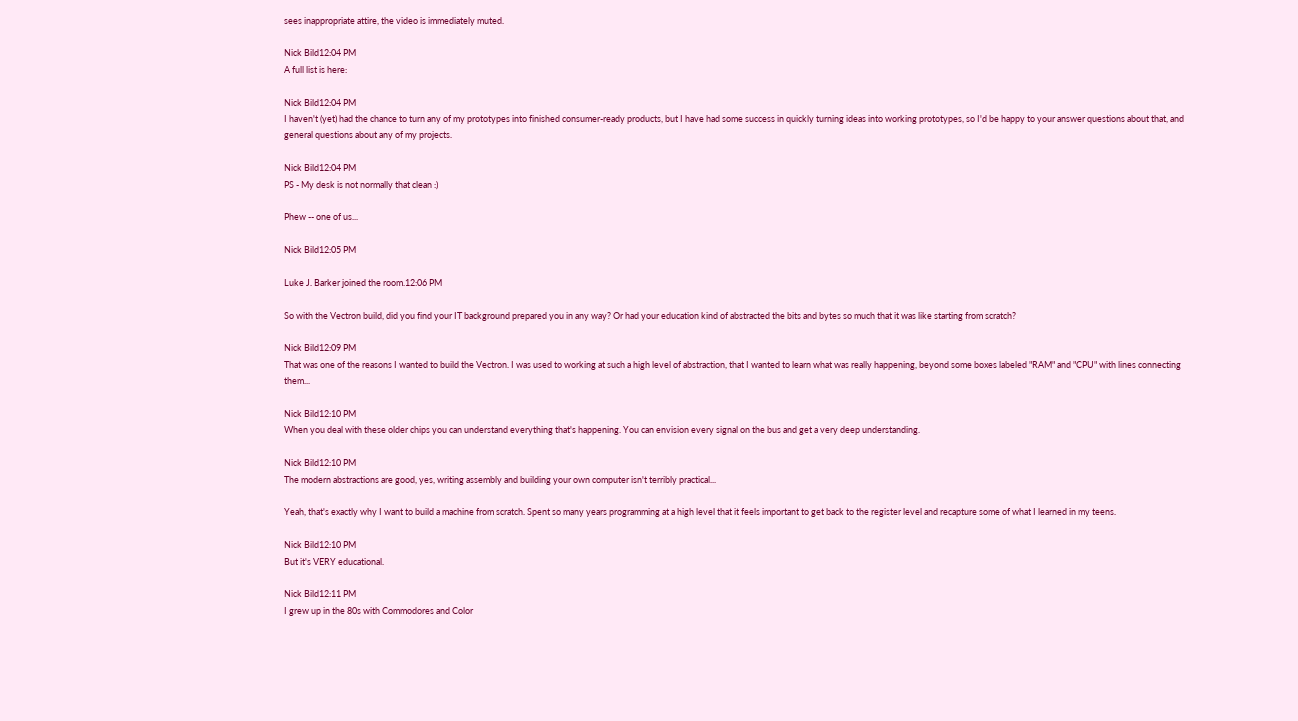sees inappropriate attire, the video is immediately muted.

Nick Bild12:04 PM
A full list is here:

Nick Bild12:04 PM
I haven't (yet) had the chance to turn any of my prototypes into finished consumer-ready products, but I have had some success in quickly turning ideas into working prototypes, so I'd be happy to your answer questions about that, and general questions about any of my projects.

Nick Bild12:04 PM
PS - My desk is not normally that clean :)

Phew -- one of us...

Nick Bild12:05 PM

Luke J. Barker joined the room.12:06 PM

So with the Vectron build, did you find your IT background prepared you in any way? Or had your education kind of abstracted the bits and bytes so much that it was like starting from scratch?

Nick Bild12:09 PM
That was one of the reasons I wanted to build the Vectron. I was used to working at such a high level of abstraction, that I wanted to learn what was really happening, beyond some boxes labeled "RAM" and "CPU" with lines connecting them...

Nick Bild12:10 PM
When you deal with these older chips you can understand everything that's happening. You can envision every signal on the bus and get a very deep understanding.

Nick Bild12:10 PM
The modern abstractions are good, yes, writing assembly and building your own computer isn't terribly practical...

Yeah, that's exactly why I want to build a machine from scratch. Spent so many years programming at a high level that it feels important to get back to the register level and recapture some of what I learned in my teens.

Nick Bild12:10 PM
But it's VERY educational.

Nick Bild12:11 PM
I grew up in the 80s with Commodores and Color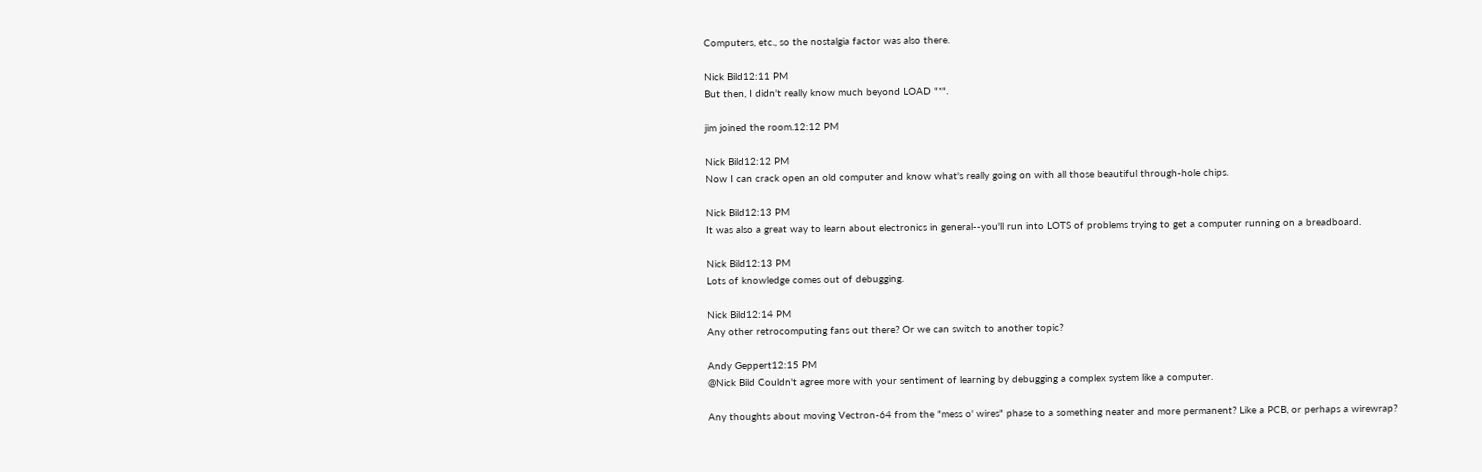Computers, etc., so the nostalgia factor was also there.

Nick Bild12:11 PM
But then, I didn't really know much beyond LOAD "*".

jim joined the room.12:12 PM

Nick Bild12:12 PM
Now I can crack open an old computer and know what's really going on with all those beautiful through-hole chips.

Nick Bild12:13 PM
It was also a great way to learn about electronics in general--you'll run into LOTS of problems trying to get a computer running on a breadboard.

Nick Bild12:13 PM
Lots of knowledge comes out of debugging.

Nick Bild12:14 PM
Any other retrocomputing fans out there? Or we can switch to another topic?

Andy Geppert12:15 PM
@Nick Bild Couldn't agree more with your sentiment of learning by debugging a complex system like a computer.

Any thoughts about moving Vectron-64 from the "mess o' wires" phase to a something neater and more permanent? Like a PCB, or perhaps a wirewrap?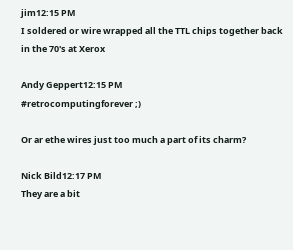jim12:15 PM
I soldered or wire wrapped all the TTL chips together back in the 70's at Xerox

Andy Geppert12:15 PM
#retrocomputingforever ;)

Or ar ethe wires just too much a part of its charm?

Nick Bild12:17 PM
They are a bit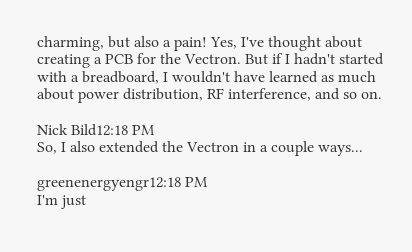charming, but also a pain! Yes, I've thought about creating a PCB for the Vectron. But if I hadn't started with a breadboard, I wouldn't have learned as much about power distribution, RF interference, and so on.

Nick Bild12:18 PM
So, I also extended the Vectron in a couple ways...

greenenergyengr12:18 PM
I'm just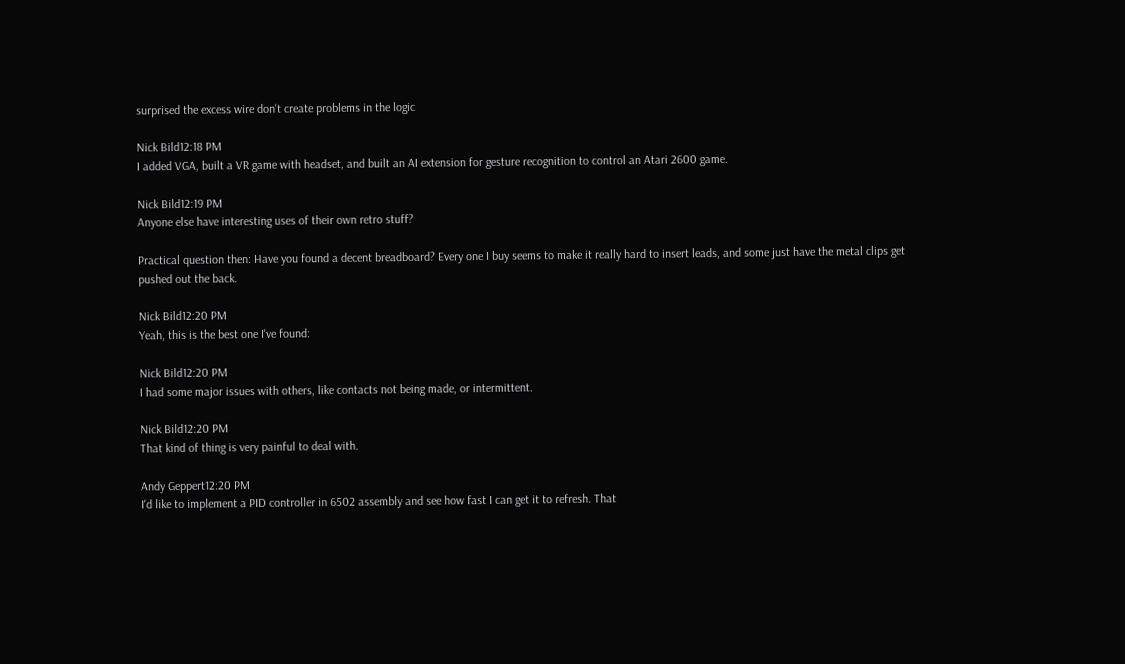surprised the excess wire don't create problems in the logic

Nick Bild12:18 PM
I added VGA, built a VR game with headset, and built an AI extension for gesture recognition to control an Atari 2600 game.

Nick Bild12:19 PM
Anyone else have interesting uses of their own retro stuff?

Practical question then: Have you found a decent breadboard? Every one I buy seems to make it really hard to insert leads, and some just have the metal clips get pushed out the back.

Nick Bild12:20 PM
Yeah, this is the best one I've found:

Nick Bild12:20 PM
I had some major issues with others, like contacts not being made, or intermittent.

Nick Bild12:20 PM
That kind of thing is very painful to deal with.

Andy Geppert12:20 PM
I'd like to implement a PID controller in 6502 assembly and see how fast I can get it to refresh. That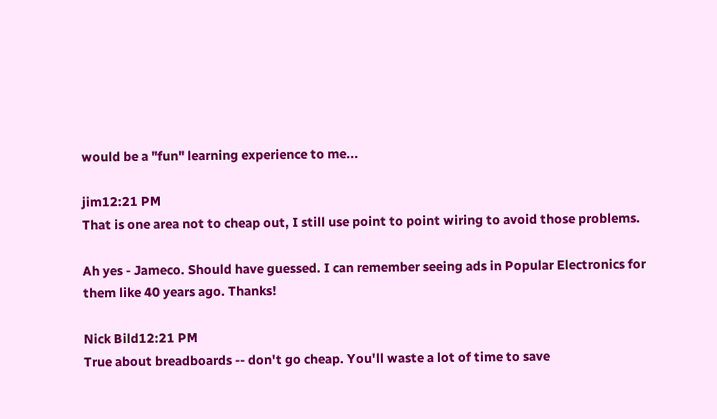would be a "fun" learning experience to me...

jim12:21 PM
That is one area not to cheap out, I still use point to point wiring to avoid those problems.

Ah yes - Jameco. Should have guessed. I can remember seeing ads in Popular Electronics for them like 40 years ago. Thanks!

Nick Bild12:21 PM
True about breadboards -- don't go cheap. You'll waste a lot of time to save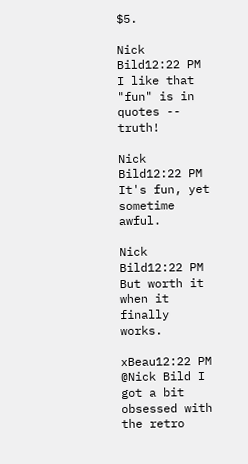$5.

Nick Bild12:22 PM
I like that "fun" is in quotes -- truth!

Nick Bild12:22 PM
It's fun, yet sometime awful.

Nick Bild12:22 PM
But worth it when it finally works.

xBeau12:22 PM
@Nick Bild I got a bit obsessed with the retro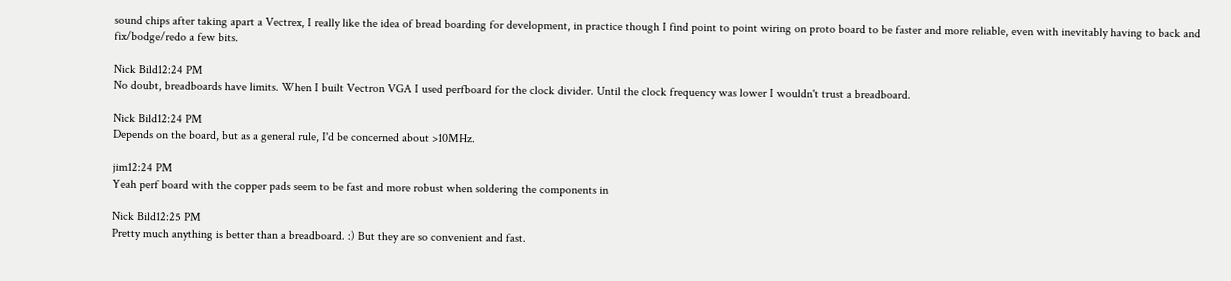sound chips after taking apart a Vectrex, I really like the idea of bread boarding for development, in practice though I find point to point wiring on proto board to be faster and more reliable, even with inevitably having to back and fix/bodge/redo a few bits.

Nick Bild12:24 PM
No doubt, breadboards have limits. When I built Vectron VGA I used perfboard for the clock divider. Until the clock frequency was lower I wouldn't trust a breadboard.

Nick Bild12:24 PM
Depends on the board, but as a general rule, I'd be concerned about >10MHz.

jim12:24 PM
Yeah perf board with the copper pads seem to be fast and more robust when soldering the components in

Nick Bild12:25 PM
Pretty much anything is better than a breadboard. :) But they are so convenient and fast.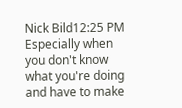Nick Bild12:25 PM
Especially when you don't know what you're doing and have to make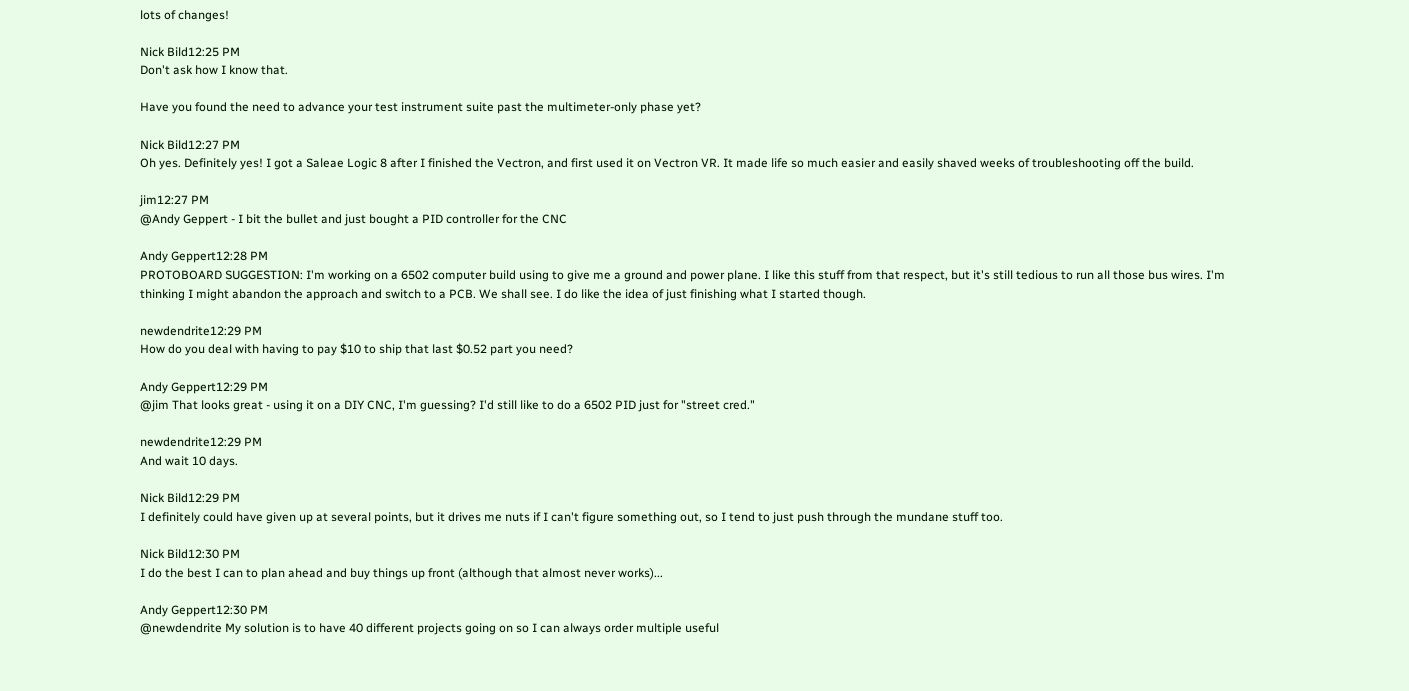lots of changes!

Nick Bild12:25 PM
Don't ask how I know that.

Have you found the need to advance your test instrument suite past the multimeter-only phase yet?

Nick Bild12:27 PM
Oh yes. Definitely yes! I got a Saleae Logic 8 after I finished the Vectron, and first used it on Vectron VR. It made life so much easier and easily shaved weeks of troubleshooting off the build.

jim12:27 PM
@Andy Geppert - I bit the bullet and just bought a PID controller for the CNC

Andy Geppert12:28 PM
PROTOBOARD SUGGESTION: I'm working on a 6502 computer build using to give me a ground and power plane. I like this stuff from that respect, but it's still tedious to run all those bus wires. I'm thinking I might abandon the approach and switch to a PCB. We shall see. I do like the idea of just finishing what I started though.

newdendrite12:29 PM
How do you deal with having to pay $10 to ship that last $0.52 part you need?

Andy Geppert12:29 PM
@jim That looks great - using it on a DIY CNC, I'm guessing? I'd still like to do a 6502 PID just for "street cred."

newdendrite12:29 PM
And wait 10 days.

Nick Bild12:29 PM
I definitely could have given up at several points, but it drives me nuts if I can't figure something out, so I tend to just push through the mundane stuff too.

Nick Bild12:30 PM
I do the best I can to plan ahead and buy things up front (although that almost never works)...

Andy Geppert12:30 PM
@newdendrite My solution is to have 40 different projects going on so I can always order multiple useful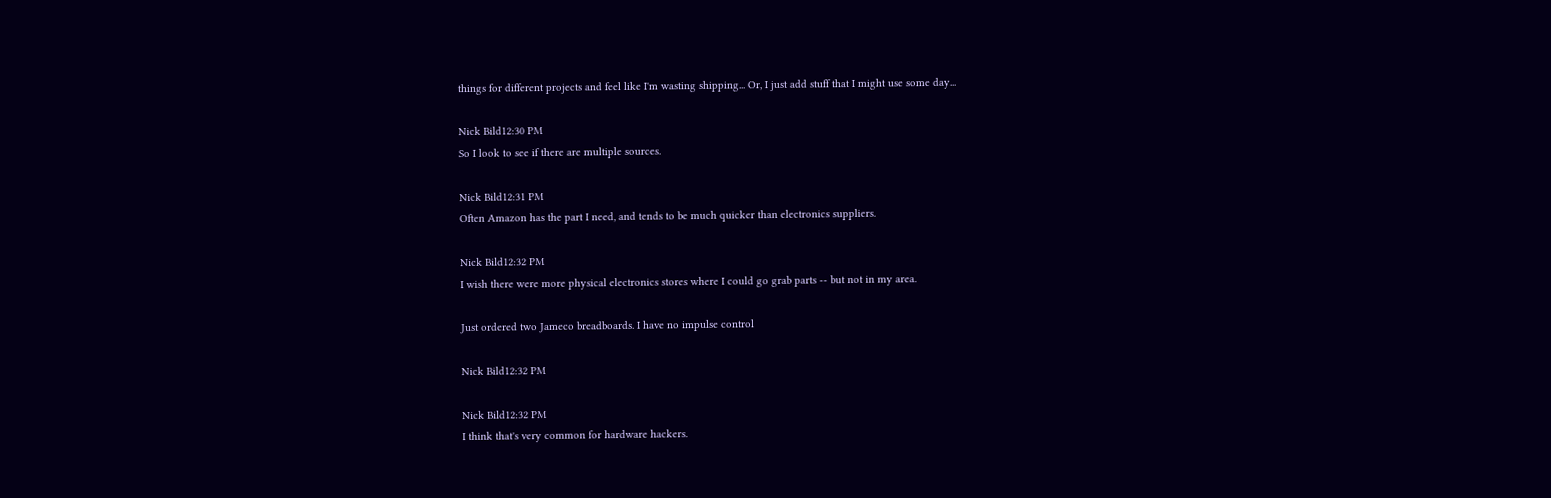things for different projects and feel like I'm wasting shipping... Or, I just add stuff that I might use some day...

Nick Bild12:30 PM
So I look to see if there are multiple sources.

Nick Bild12:31 PM
Often Amazon has the part I need, and tends to be much quicker than electronics suppliers.

Nick Bild12:32 PM
I wish there were more physical electronics stores where I could go grab parts -- but not in my area.

Just ordered two Jameco breadboards. I have no impulse control

Nick Bild12:32 PM

Nick Bild12:32 PM
I think that's very common for hardware hackers.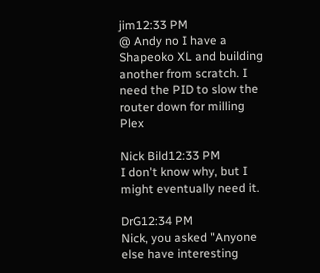jim12:33 PM
@ Andy no I have a Shapeoko XL and building another from scratch. I need the PID to slow the router down for milling Plex

Nick Bild12:33 PM
I don't know why, but I might eventually need it.

DrG12:34 PM
Nick, you asked "Anyone else have interesting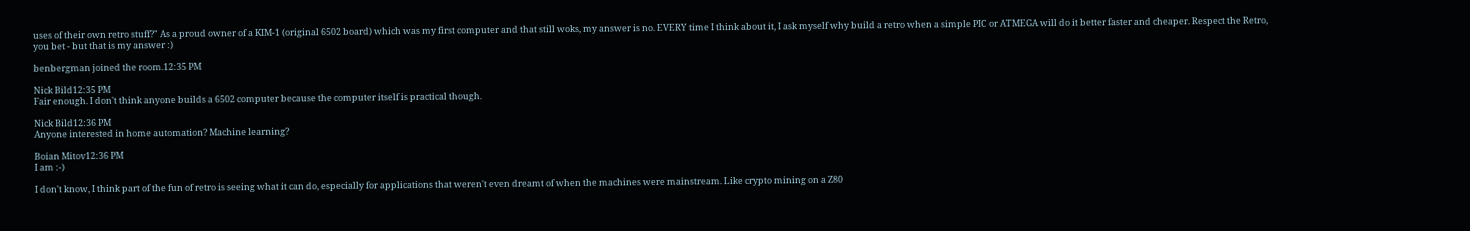uses of their own retro stuff?" As a proud owner of a KIM-1 (original 6502 board) which was my first computer and that still woks, my answer is no. EVERY time I think about it, I ask myself why build a retro when a simple PIC or ATMEGA will do it better faster and cheaper. Respect the Retro, you bet - but that is my answer :)

benbergman joined the room.12:35 PM

Nick Bild12:35 PM
Fair enough. I don't think anyone builds a 6502 computer because the computer itself is practical though.

Nick Bild12:36 PM
Anyone interested in home automation? Machine learning?

Boian Mitov12:36 PM
I am :-)

I don't know, I think part of the fun of retro is seeing what it can do, especially for applications that weren't even dreamt of when the machines were mainstream. Like crypto mining on a Z80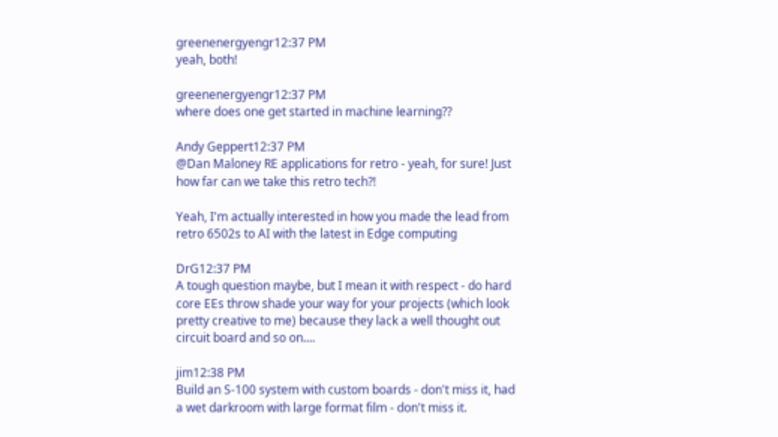greenenergyengr12:37 PM
yeah, both!

greenenergyengr12:37 PM
where does one get started in machine learning??

Andy Geppert12:37 PM
@Dan Maloney RE applications for retro - yeah, for sure! Just how far can we take this retro tech?!

Yeah, I'm actually interested in how you made the lead from retro 6502s to AI with the latest in Edge computing

DrG12:37 PM
A tough question maybe, but I mean it with respect - do hard core EEs throw shade your way for your projects (which look pretty creative to me) because they lack a well thought out circuit board and so on....

jim12:38 PM
Build an S-100 system with custom boards - don't miss it, had a wet darkroom with large format film - don't miss it.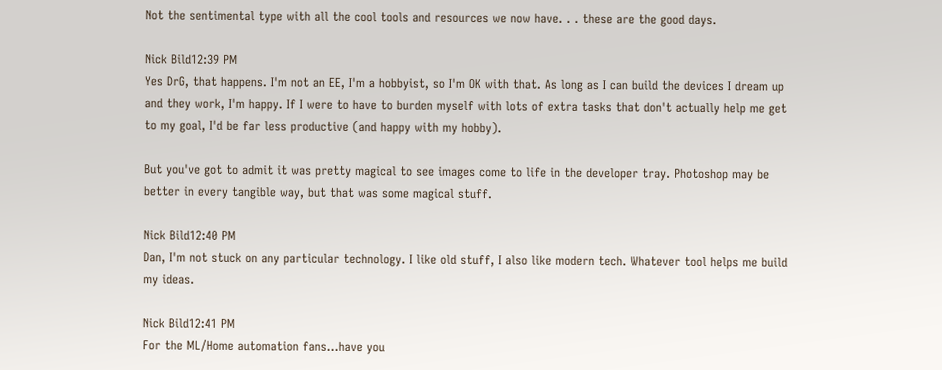Not the sentimental type with all the cool tools and resources we now have. . . these are the good days.

Nick Bild12:39 PM
Yes DrG, that happens. I'm not an EE, I'm a hobbyist, so I'm OK with that. As long as I can build the devices I dream up and they work, I'm happy. If I were to have to burden myself with lots of extra tasks that don't actually help me get to my goal, I'd be far less productive (and happy with my hobby).

But you've got to admit it was pretty magical to see images come to life in the developer tray. Photoshop may be better in every tangible way, but that was some magical stuff.

Nick Bild12:40 PM
Dan, I'm not stuck on any particular technology. I like old stuff, I also like modern tech. Whatever tool helps me build my ideas.

Nick Bild12:41 PM
For the ML/Home automation fans...have you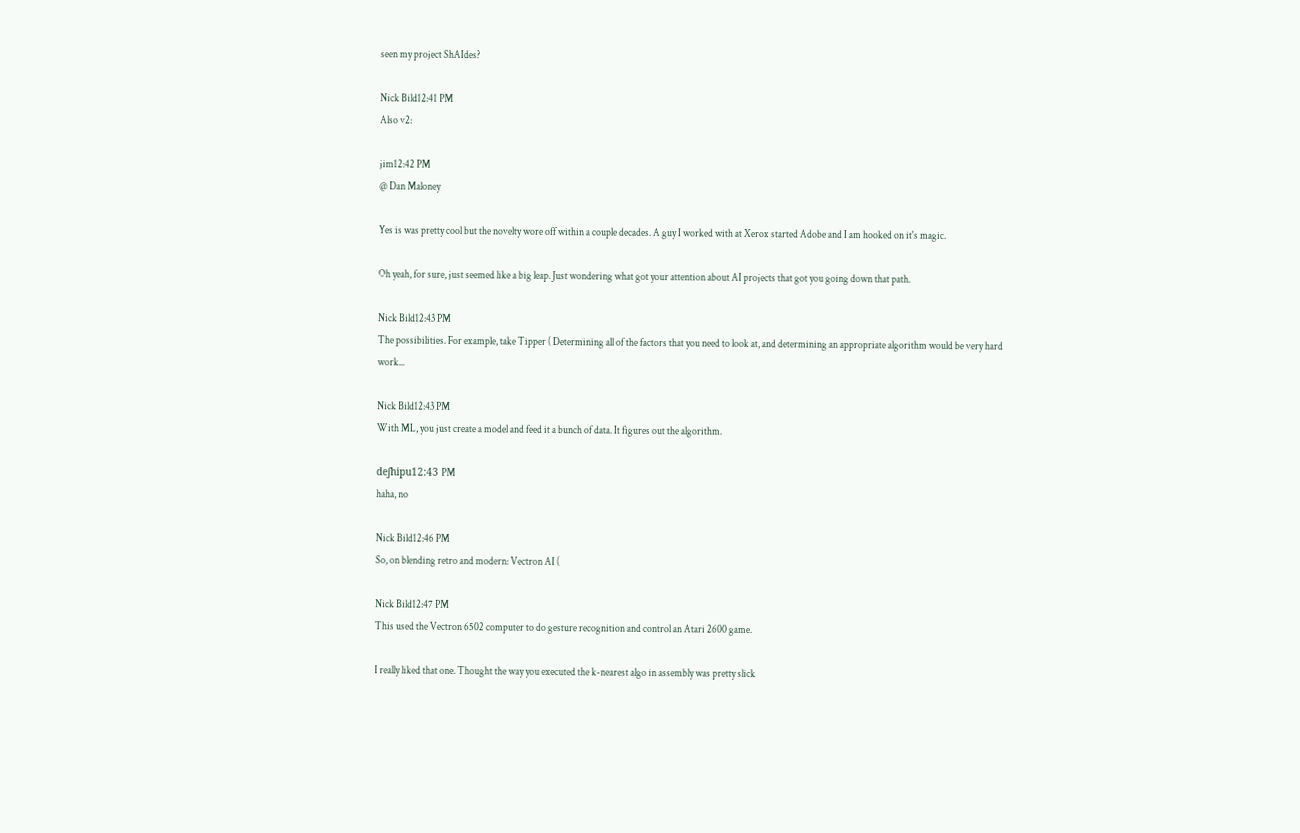seen my project ShAIdes?

Nick Bild12:41 PM
Also v2:

jim12:42 PM
@ Dan Maloney

Yes is was pretty cool but the novelty wore off within a couple decades. A guy I worked with at Xerox started Adobe and I am hooked on it's magic.

Oh yeah, for sure, just seemed like a big leap. Just wondering what got your attention about AI projects that got you going down that path.

Nick Bild12:43 PM
The possibilities. For example, take Tipper ( Determining all of the factors that you need to look at, and determining an appropriate algorithm would be very hard work...

Nick Bild12:43 PM
With ML, you just create a model and feed it a bunch of data. It figures out the algorithm.

deʃhipu12:43 PM
haha, no

Nick Bild12:46 PM
So, on blending retro and modern: Vectron AI (

Nick Bild12:47 PM
This used the Vectron 6502 computer to do gesture recognition and control an Atari 2600 game.

I really liked that one. Thought the way you executed the k-nearest algo in assembly was pretty slick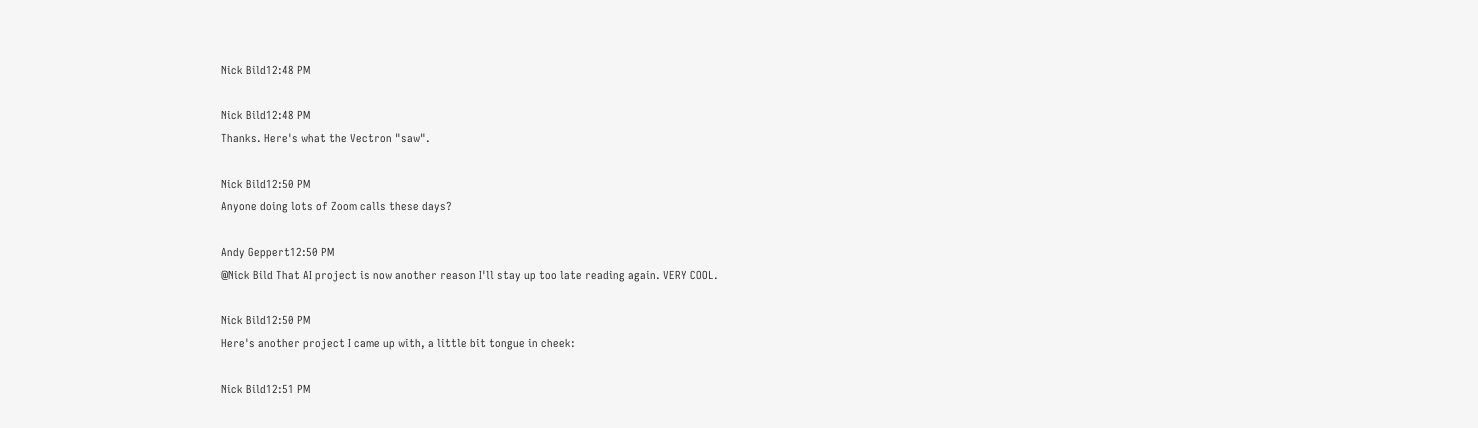Nick Bild12:48 PM

Nick Bild12:48 PM
Thanks. Here's what the Vectron "saw".

Nick Bild12:50 PM
Anyone doing lots of Zoom calls these days?

Andy Geppert12:50 PM
@Nick Bild That AI project is now another reason I'll stay up too late reading again. VERY COOL.

Nick Bild12:50 PM
Here's another project I came up with, a little bit tongue in cheek:

Nick Bild12:51 PM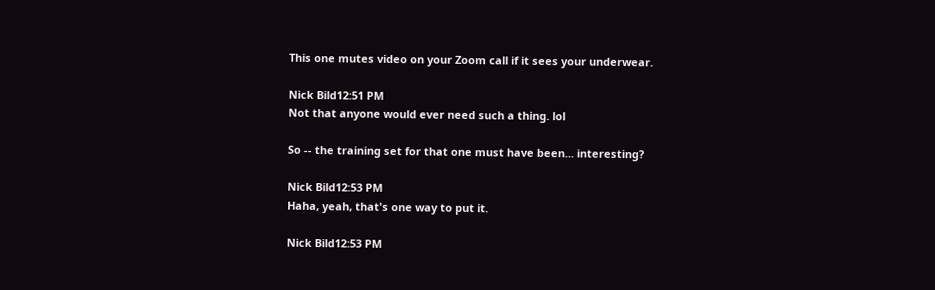This one mutes video on your Zoom call if it sees your underwear.

Nick Bild12:51 PM
Not that anyone would ever need such a thing. lol

So -- the training set for that one must have been... interesting?

Nick Bild12:53 PM
Haha, yeah, that's one way to put it.

Nick Bild12:53 PM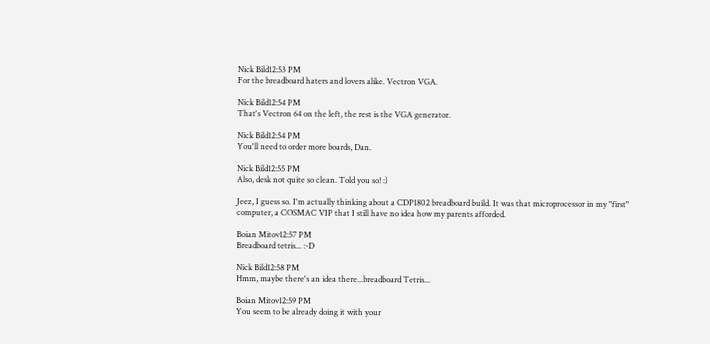Nick Bild12:53 PM
For the breadboard haters and lovers alike. Vectron VGA.

Nick Bild12:54 PM
That's Vectron 64 on the left, the rest is the VGA generator.

Nick Bild12:54 PM
You'll need to order more boards, Dan.

Nick Bild12:55 PM
Also, desk not quite so clean. Told you so! :)

Jeez, I guess so. I'm actually thinking about a CDP1802 breadboard build. It was that microprocessor in my "first" computer, a COSMAC VIP that I still have no idea how my parents afforded.

Boian Mitov12:57 PM
Breadboard tetris... :-D

Nick Bild12:58 PM
Hmm, maybe there's an idea there...breadboard Tetris...

Boian Mitov12:59 PM
You seem to be already doing it with your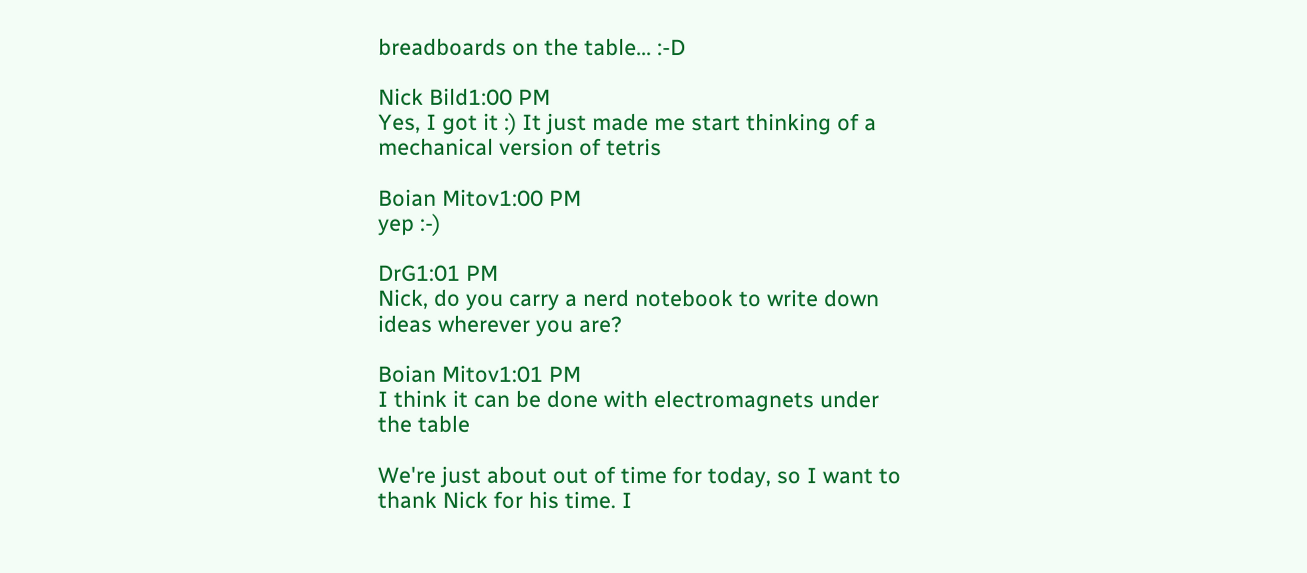breadboards on the table... :-D

Nick Bild1:00 PM
Yes, I got it :) It just made me start thinking of a mechanical version of tetris

Boian Mitov1:00 PM
yep :-)

DrG1:01 PM
Nick, do you carry a nerd notebook to write down ideas wherever you are?

Boian Mitov1:01 PM
I think it can be done with electromagnets under the table

We're just about out of time for today, so I want to thank Nick for his time. I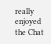really enjoyed the Chat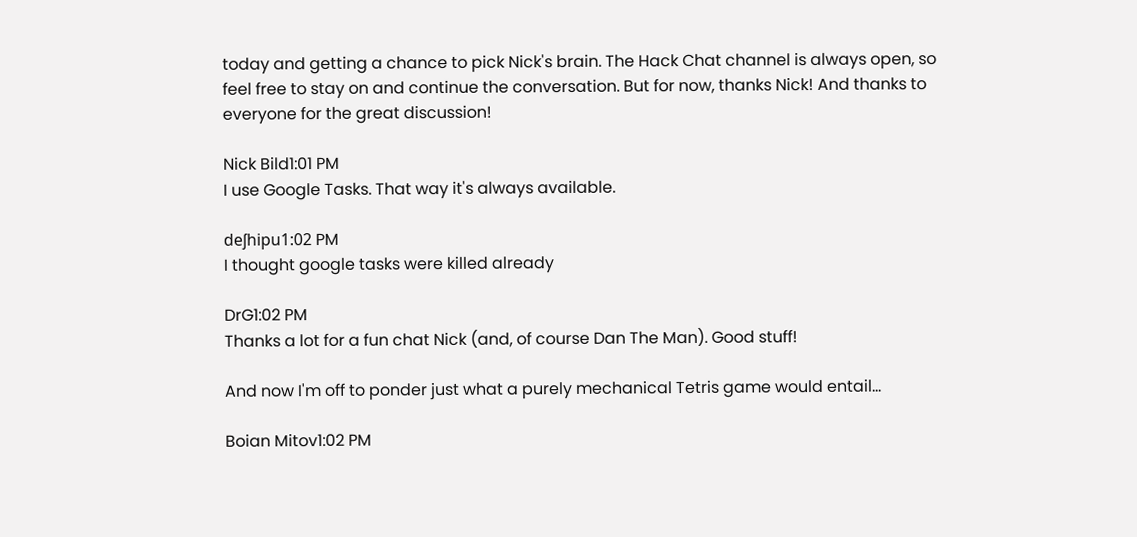today and getting a chance to pick Nick's brain. The Hack Chat channel is always open, so feel free to stay on and continue the conversation. But for now, thanks Nick! And thanks to everyone for the great discussion!

Nick Bild1:01 PM
I use Google Tasks. That way it's always available.

deʃhipu1:02 PM
I thought google tasks were killed already

DrG1:02 PM
Thanks a lot for a fun chat Nick (and, of course Dan The Man). Good stuff!

And now I'm off to ponder just what a purely mechanical Tetris game would entail...

Boian Mitov1:02 PM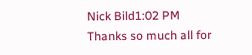Nick Bild1:02 PM
Thanks so much all for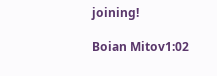joining!

Boian Mitov1:02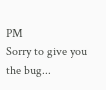PM
Sorry to give you the bug...